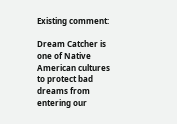Existing comment:

Dream Catcher is one of Native American cultures to protect bad dreams from entering our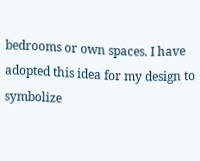bedrooms or own spaces. I have adopted this idea for my design to symbolize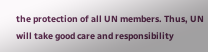the protection of all UN members. Thus, UN will take good care and responsibility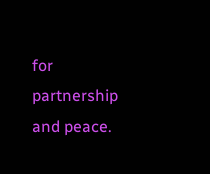for partnership and peace.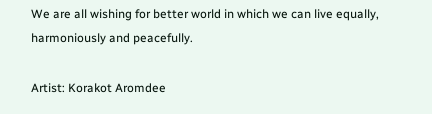We are all wishing for better world in which we can live equally, harmoniously and peacefully.

Artist: Korakot Aromdee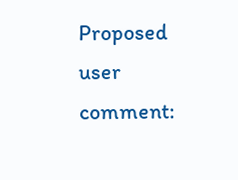Proposed user comment: